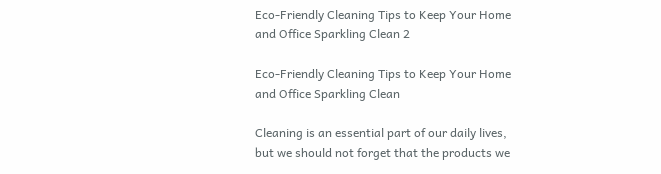Eco-Friendly Cleaning Tips to Keep Your Home and Office Sparkling Clean 2

Eco-Friendly Cleaning Tips to Keep Your Home and Office Sparkling Clean

Cleaning is an essential part of our daily lives, but we should not forget that the products we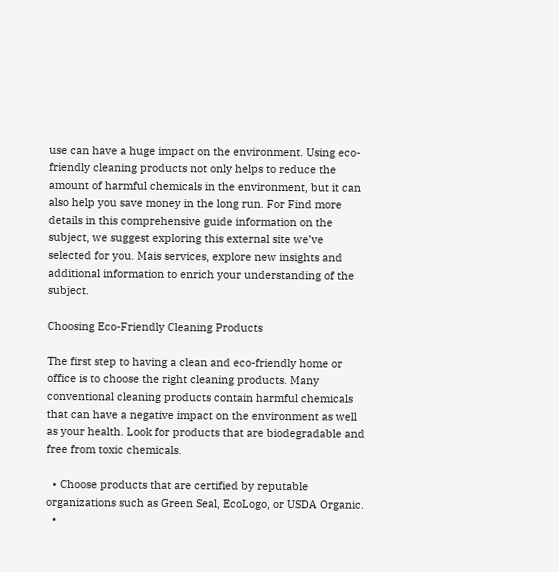use can have a huge impact on the environment. Using eco-friendly cleaning products not only helps to reduce the amount of harmful chemicals in the environment, but it can also help you save money in the long run. For Find more details in this comprehensive guide information on the subject, we suggest exploring this external site we’ve selected for you. Mais services, explore new insights and additional information to enrich your understanding of the subject.

Choosing Eco-Friendly Cleaning Products

The first step to having a clean and eco-friendly home or office is to choose the right cleaning products. Many conventional cleaning products contain harmful chemicals that can have a negative impact on the environment as well as your health. Look for products that are biodegradable and free from toxic chemicals.

  • Choose products that are certified by reputable organizations such as Green Seal, EcoLogo, or USDA Organic.
  •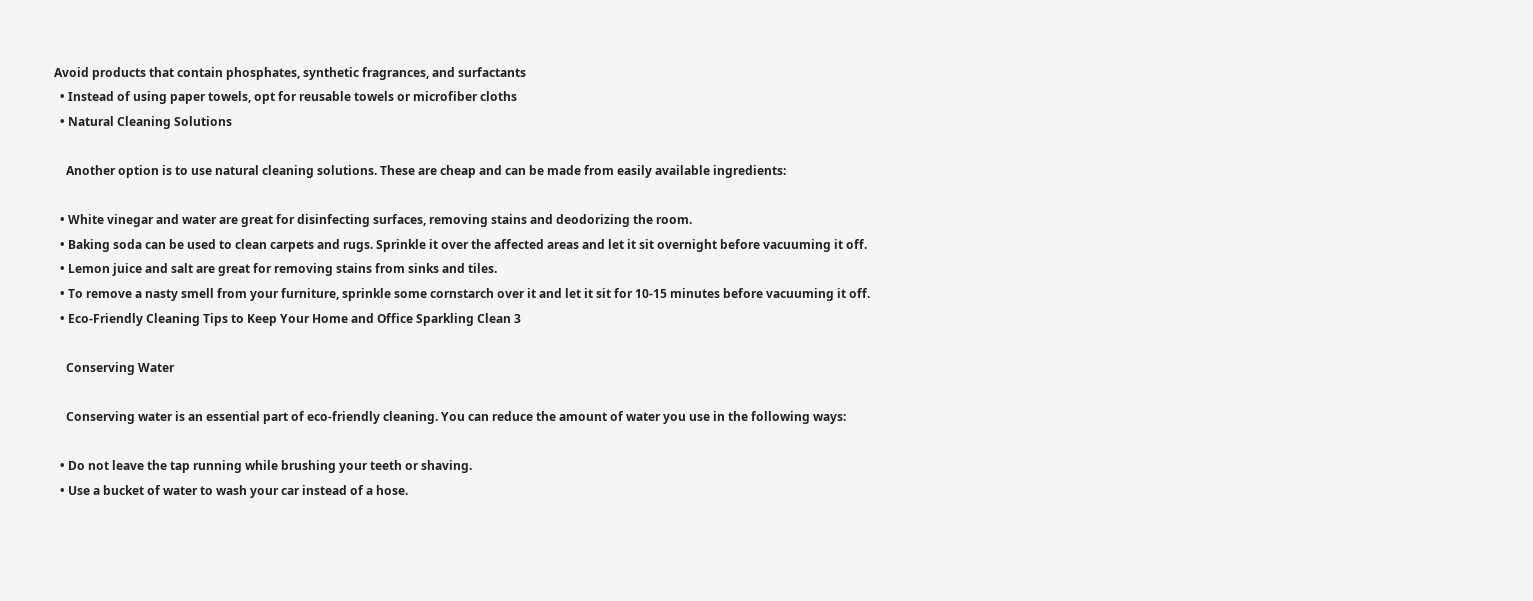Avoid products that contain phosphates, synthetic fragrances, and surfactants
  • Instead of using paper towels, opt for reusable towels or microfiber cloths
  • Natural Cleaning Solutions

    Another option is to use natural cleaning solutions. These are cheap and can be made from easily available ingredients:

  • White vinegar and water are great for disinfecting surfaces, removing stains and deodorizing the room.
  • Baking soda can be used to clean carpets and rugs. Sprinkle it over the affected areas and let it sit overnight before vacuuming it off.
  • Lemon juice and salt are great for removing stains from sinks and tiles.
  • To remove a nasty smell from your furniture, sprinkle some cornstarch over it and let it sit for 10-15 minutes before vacuuming it off.
  • Eco-Friendly Cleaning Tips to Keep Your Home and Office Sparkling Clean 3

    Conserving Water

    Conserving water is an essential part of eco-friendly cleaning. You can reduce the amount of water you use in the following ways:

  • Do not leave the tap running while brushing your teeth or shaving.
  • Use a bucket of water to wash your car instead of a hose.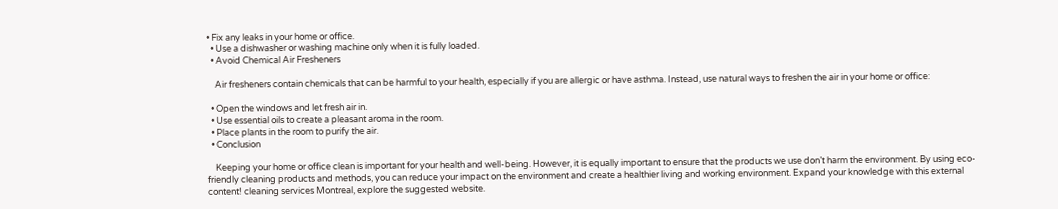• Fix any leaks in your home or office.
  • Use a dishwasher or washing machine only when it is fully loaded.
  • Avoid Chemical Air Fresheners

    Air fresheners contain chemicals that can be harmful to your health, especially if you are allergic or have asthma. Instead, use natural ways to freshen the air in your home or office:

  • Open the windows and let fresh air in.
  • Use essential oils to create a pleasant aroma in the room.
  • Place plants in the room to purify the air.
  • Conclusion

    Keeping your home or office clean is important for your health and well-being. However, it is equally important to ensure that the products we use don’t harm the environment. By using eco-friendly cleaning products and methods, you can reduce your impact on the environment and create a healthier living and working environment. Expand your knowledge with this external content! cleaning services Montreal, explore the suggested website.